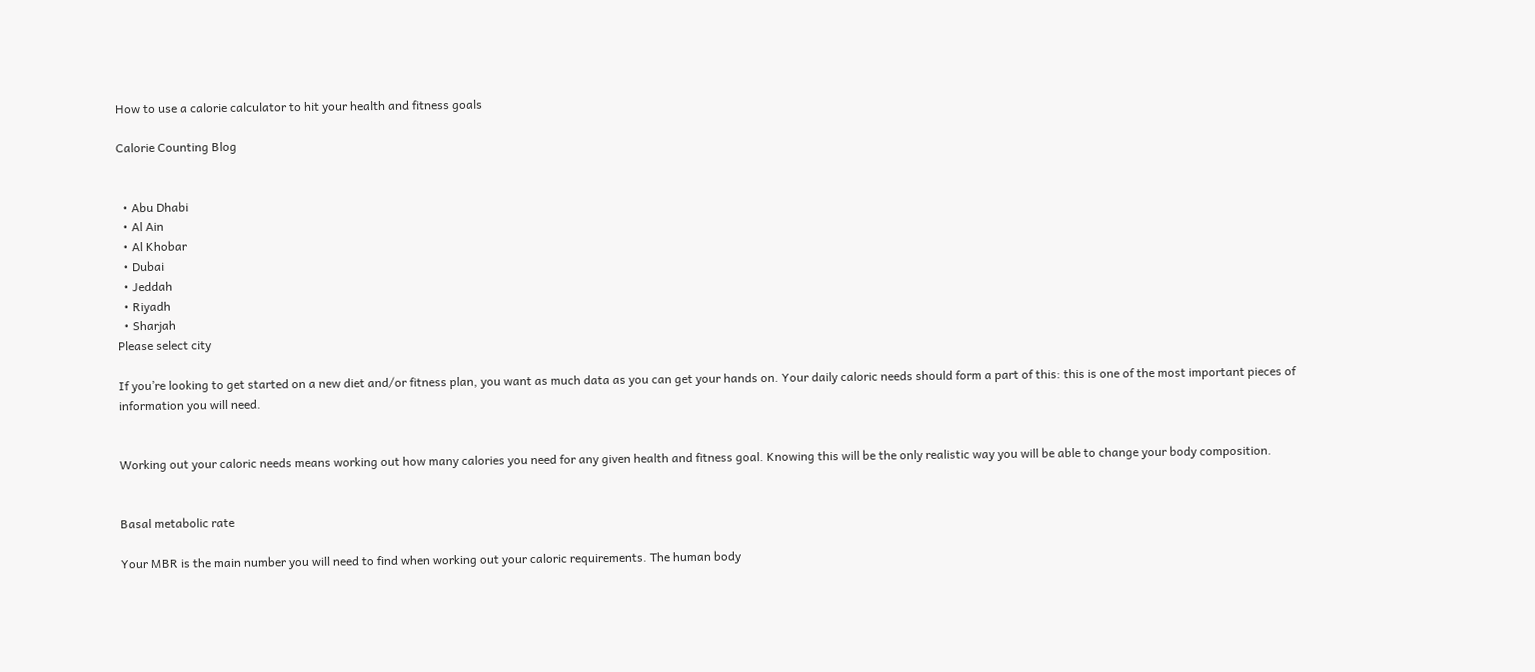How to use a calorie calculator to hit your health and fitness goals

Calorie Counting Blog


  • Abu Dhabi
  • Al Ain
  • Al Khobar
  • Dubai
  • Jeddah
  • Riyadh
  • Sharjah
Please select city

If you’re looking to get started on a new diet and/or fitness plan, you want as much data as you can get your hands on. Your daily caloric needs should form a part of this: this is one of the most important pieces of information you will need.


Working out your caloric needs means working out how many calories you need for any given health and fitness goal. Knowing this will be the only realistic way you will be able to change your body composition.


Basal metabolic rate

Your MBR is the main number you will need to find when working out your caloric requirements. The human body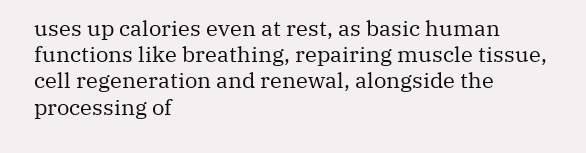uses up calories even at rest, as basic human functions like breathing, repairing muscle tissue, cell regeneration and renewal, alongside the processing of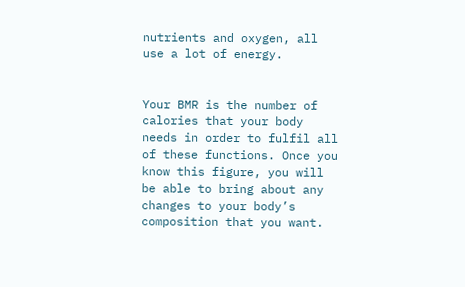nutrients and oxygen, all use a lot of energy.


Your BMR is the number of calories that your body needs in order to fulfil all of these functions. Once you know this figure, you will be able to bring about any changes to your body’s composition that you want.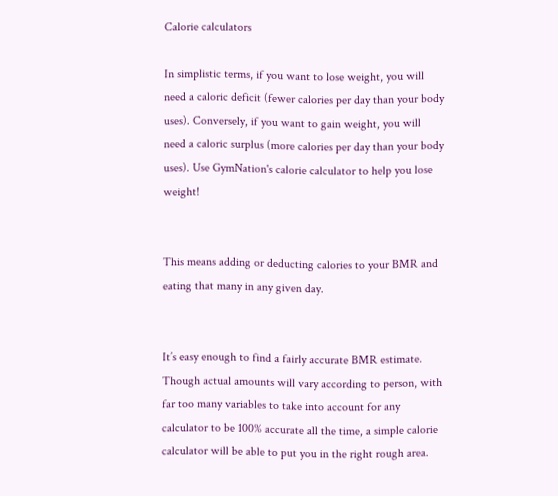Calorie calculators

In simplistic terms, if you want to lose weight, you will need a caloric deficit (fewer calories per day than your body uses). Conversely, if you want to gain weight, you will need a caloric surplus (more calories per day than your body uses). Use GymNation's calorie calculator to help you lose weight!


This means adding or deducting calories to your BMR and eating that many in any given day.


It’s easy enough to find a fairly accurate BMR estimate. Though actual amounts will vary according to person, with far too many variables to take into account for any calculator to be 100% accurate all the time, a simple calorie calculator will be able to put you in the right rough area.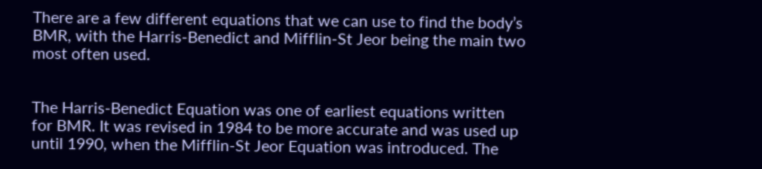There are a few different equations that we can use to find the body’s BMR, with the Harris-Benedict and Mifflin-St Jeor being the main two most often used.


The Harris-Benedict Equation was one of earliest equations written for BMR. It was revised in 1984 to be more accurate and was used up until 1990, when the Mifflin-St Jeor Equation was introduced. The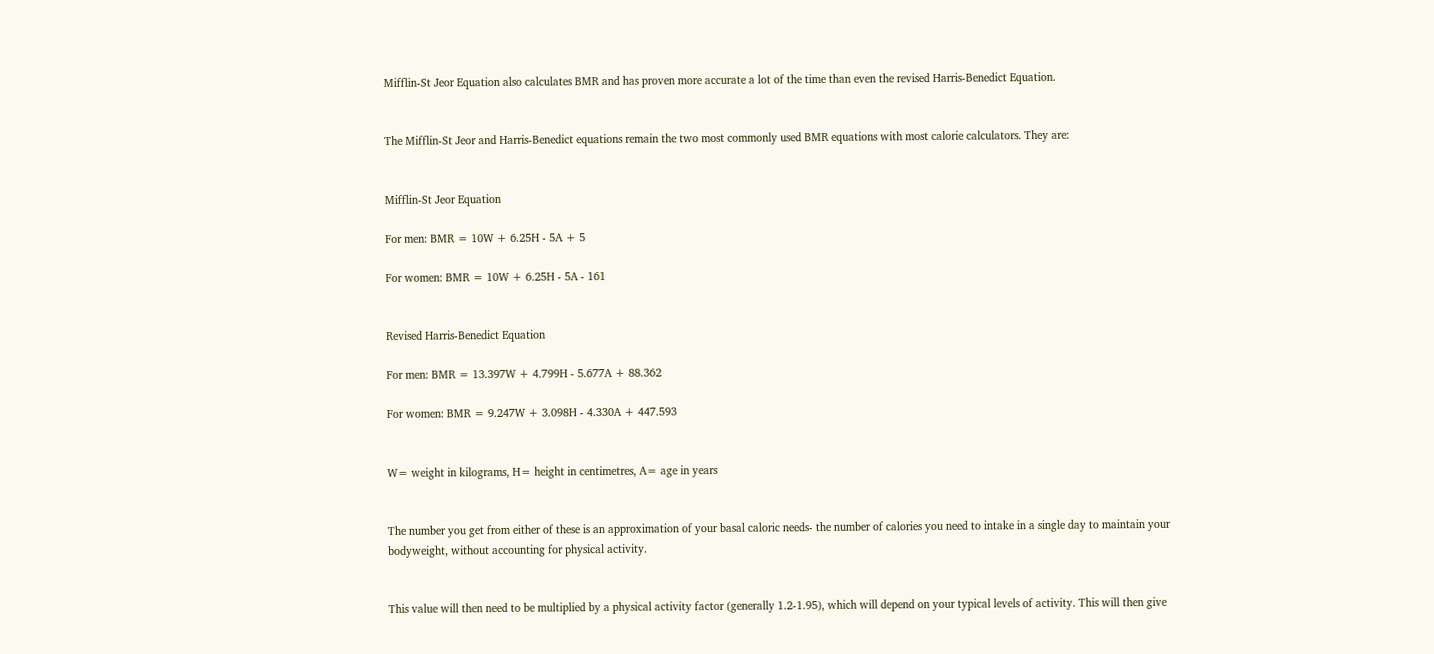Mifflin-St Jeor Equation also calculates BMR and has proven more accurate a lot of the time than even the revised Harris-Benedict Equation.


The Mifflin-St Jeor and Harris-Benedict equations remain the two most commonly used BMR equations with most calorie calculators. They are:


Mifflin-St Jeor Equation

For men: BMR = 10W + 6.25H - 5A + 5

For women: BMR = 10W + 6.25H - 5A - 161


Revised Harris-Benedict Equation

For men: BMR = 13.397W + 4.799H - 5.677A + 88.362

For women: BMR = 9.247W + 3.098H - 4.330A + 447.593


W= weight in kilograms, H= height in centimetres, A= age in years


The number you get from either of these is an approximation of your basal caloric needs- the number of calories you need to intake in a single day to maintain your bodyweight, without accounting for physical activity.


This value will then need to be multiplied by a physical activity factor (generally 1.2-1.95), which will depend on your typical levels of activity. This will then give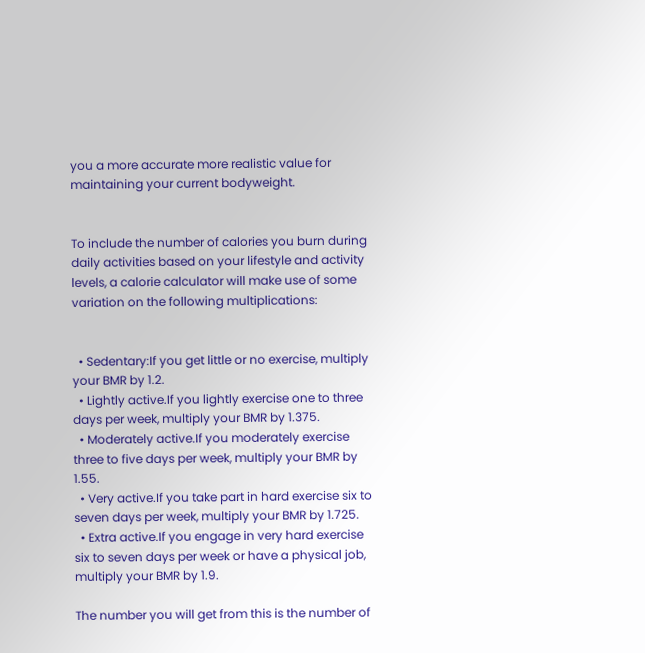you a more accurate more realistic value for maintaining your current bodyweight.


To include the number of calories you burn during daily activities based on your lifestyle and activity levels, a calorie calculator will make use of some variation on the following multiplications:


  • Sedentary:If you get little or no exercise, multiply your BMR by 1.2.
  • Lightly active.If you lightly exercise one to three days per week, multiply your BMR by 1.375.
  • Moderately active.If you moderately exercise three to five days per week, multiply your BMR by 1.55.
  • Very active.If you take part in hard exercise six to seven days per week, multiply your BMR by 1.725.
  • Extra active.If you engage in very hard exercise six to seven days per week or have a physical job, multiply your BMR by 1.9.

The number you will get from this is the number of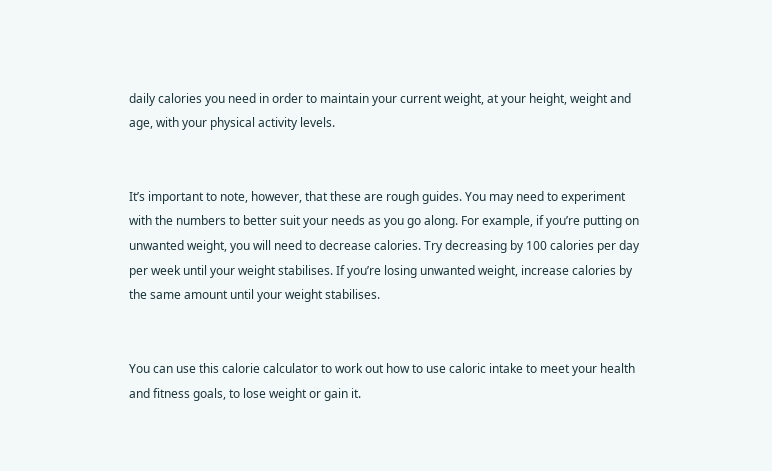daily calories you need in order to maintain your current weight, at your height, weight and age, with your physical activity levels.


It’s important to note, however, that these are rough guides. You may need to experiment with the numbers to better suit your needs as you go along. For example, if you’re putting on unwanted weight, you will need to decrease calories. Try decreasing by 100 calories per day per week until your weight stabilises. If you’re losing unwanted weight, increase calories by the same amount until your weight stabilises.


You can use this calorie calculator to work out how to use caloric intake to meet your health and fitness goals, to lose weight or gain it.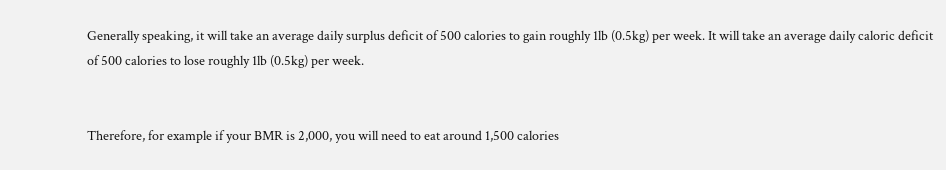Generally speaking, it will take an average daily surplus deficit of 500 calories to gain roughly 1lb (0.5kg) per week. It will take an average daily caloric deficit of 500 calories to lose roughly 1lb (0.5kg) per week.


Therefore, for example if your BMR is 2,000, you will need to eat around 1,500 calories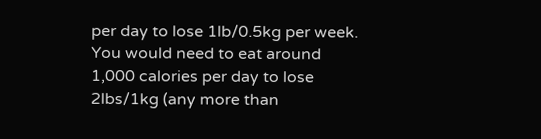per day to lose 1lb/0.5kg per week. You would need to eat around 1,000 calories per day to lose 2lbs/1kg (any more than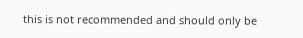this is not recommended and should only be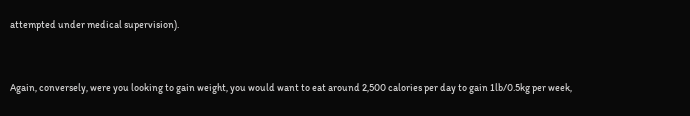attempted under medical supervision).


Again, conversely, were you looking to gain weight, you would want to eat around 2,500 calories per day to gain 1lb/0.5kg per week,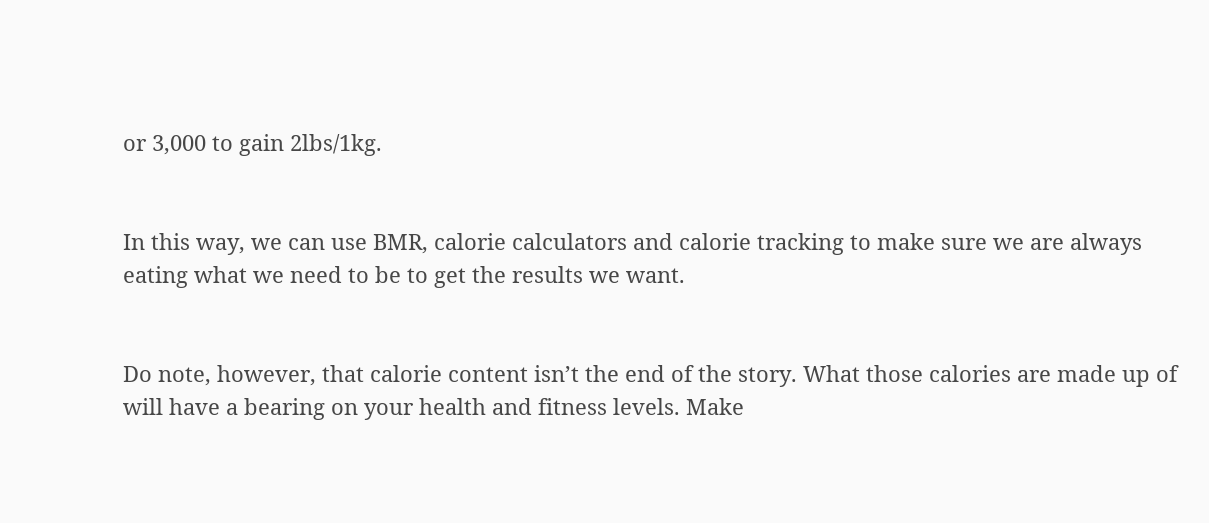or 3,000 to gain 2lbs/1kg.


In this way, we can use BMR, calorie calculators and calorie tracking to make sure we are always eating what we need to be to get the results we want.


Do note, however, that calorie content isn’t the end of the story. What those calories are made up of will have a bearing on your health and fitness levels. Make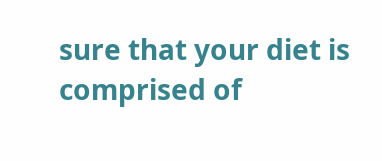sure that your diet is comprised of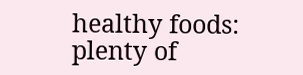healthy foods: plenty of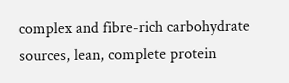complex and fibre-rich carbohydrate sources, lean, complete protein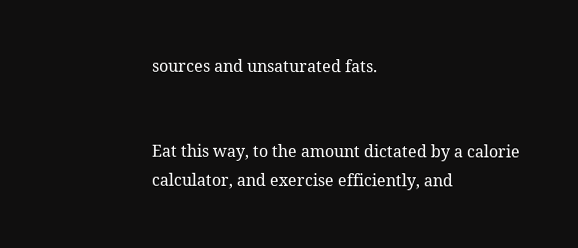sources and unsaturated fats.


Eat this way, to the amount dictated by a calorie calculator, and exercise efficiently, and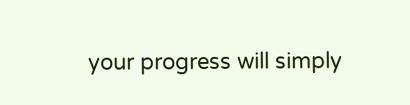your progress will simply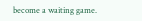become a waiting game.